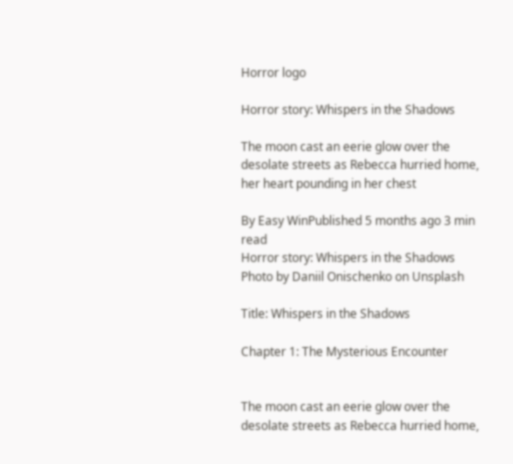Horror logo

Horror story: Whispers in the Shadows

The moon cast an eerie glow over the desolate streets as Rebecca hurried home, her heart pounding in her chest

By Easy WinPublished 5 months ago 3 min read
Horror story: Whispers in the Shadows
Photo by Daniil Onischenko on Unsplash

Title: Whispers in the Shadows

Chapter 1: The Mysterious Encounter


The moon cast an eerie glow over the desolate streets as Rebecca hurried home,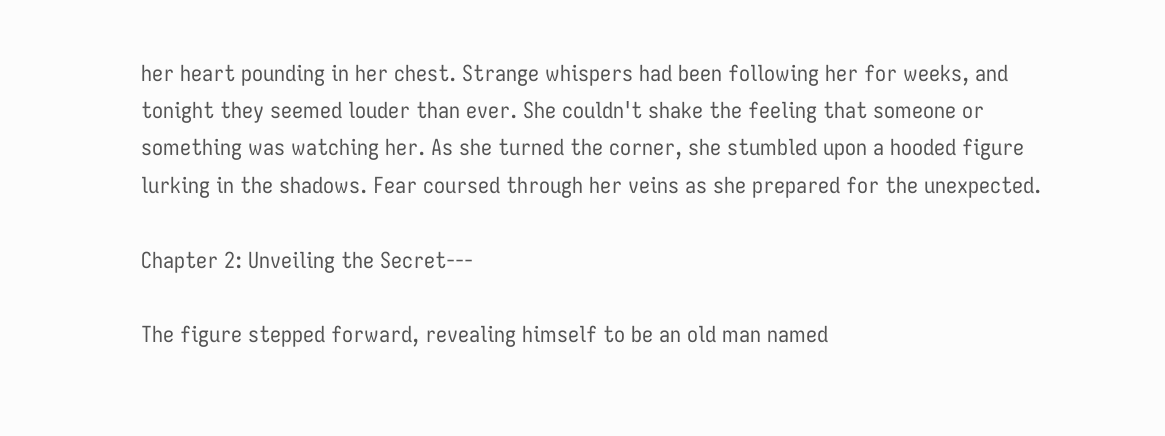her heart pounding in her chest. Strange whispers had been following her for weeks, and tonight they seemed louder than ever. She couldn't shake the feeling that someone or something was watching her. As she turned the corner, she stumbled upon a hooded figure lurking in the shadows. Fear coursed through her veins as she prepared for the unexpected.

Chapter 2: Unveiling the Secret---

The figure stepped forward, revealing himself to be an old man named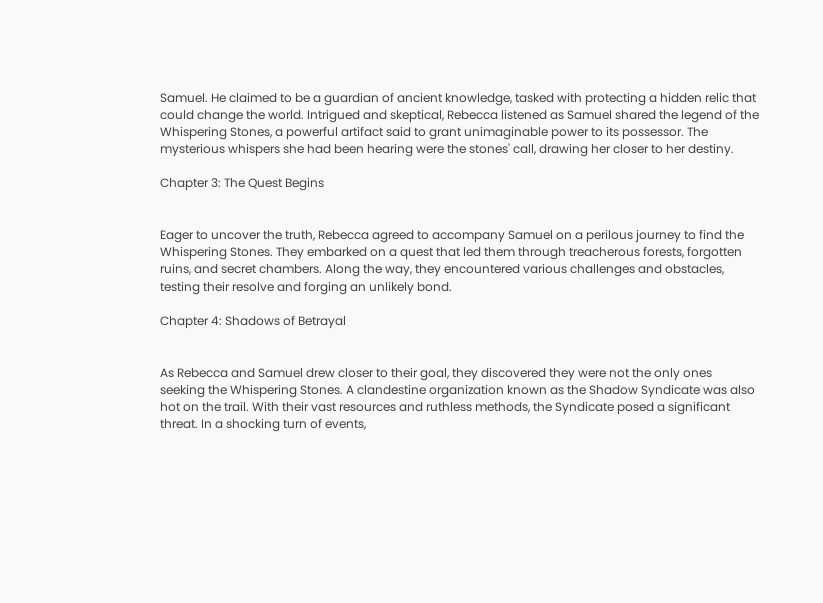Samuel. He claimed to be a guardian of ancient knowledge, tasked with protecting a hidden relic that could change the world. Intrigued and skeptical, Rebecca listened as Samuel shared the legend of the Whispering Stones, a powerful artifact said to grant unimaginable power to its possessor. The mysterious whispers she had been hearing were the stones' call, drawing her closer to her destiny.

Chapter 3: The Quest Begins


Eager to uncover the truth, Rebecca agreed to accompany Samuel on a perilous journey to find the Whispering Stones. They embarked on a quest that led them through treacherous forests, forgotten ruins, and secret chambers. Along the way, they encountered various challenges and obstacles, testing their resolve and forging an unlikely bond.

Chapter 4: Shadows of Betrayal


As Rebecca and Samuel drew closer to their goal, they discovered they were not the only ones seeking the Whispering Stones. A clandestine organization known as the Shadow Syndicate was also hot on the trail. With their vast resources and ruthless methods, the Syndicate posed a significant threat. In a shocking turn of events,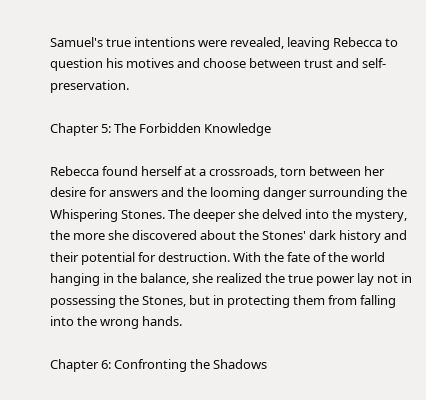Samuel's true intentions were revealed, leaving Rebecca to question his motives and choose between trust and self-preservation.

Chapter 5: The Forbidden Knowledge

Rebecca found herself at a crossroads, torn between her desire for answers and the looming danger surrounding the Whispering Stones. The deeper she delved into the mystery, the more she discovered about the Stones' dark history and their potential for destruction. With the fate of the world hanging in the balance, she realized the true power lay not in possessing the Stones, but in protecting them from falling into the wrong hands.

Chapter 6: Confronting the Shadows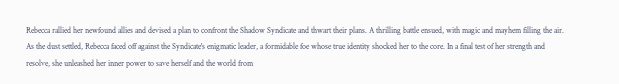Rebecca rallied her newfound allies and devised a plan to confront the Shadow Syndicate and thwart their plans. A thrilling battle ensued, with magic and mayhem filling the air. As the dust settled, Rebecca faced off against the Syndicate's enigmatic leader, a formidable foe whose true identity shocked her to the core. In a final test of her strength and resolve, she unleashed her inner power to save herself and the world from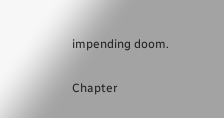impending doom.

Chapter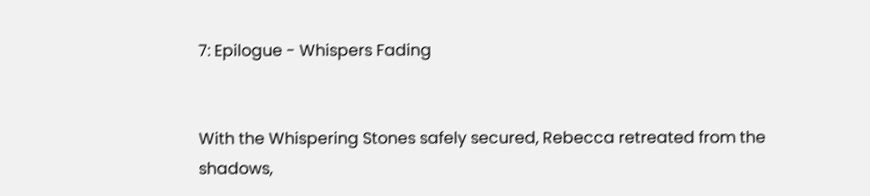7: Epilogue - Whispers Fading


With the Whispering Stones safely secured, Rebecca retreated from the shadows,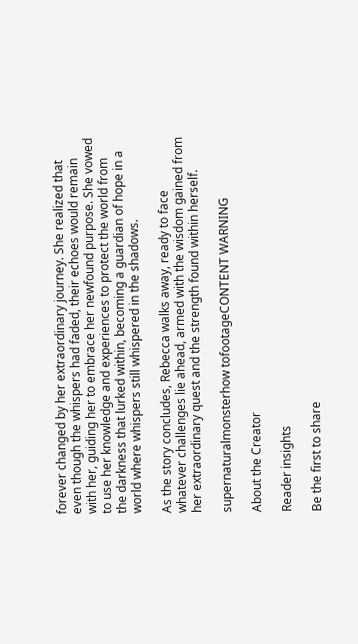forever changed by her extraordinary journey. She realized that even though the whispers had faded, their echoes would remain with her, guiding her to embrace her newfound purpose. She vowed to use her knowledge and experiences to protect the world from the darkness that lurked within, becoming a guardian of hope in a world where whispers still whispered in the shadows.

As the story concludes, Rebecca walks away, ready to face whatever challenges lie ahead, armed with the wisdom gained from her extraordinary quest and the strength found within herself.

supernaturalmonsterhow tofootageCONTENT WARNING

About the Creator

Reader insights

Be the first to share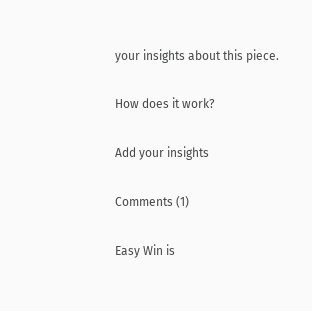your insights about this piece.

How does it work?

Add your insights

Comments (1)

Easy Win is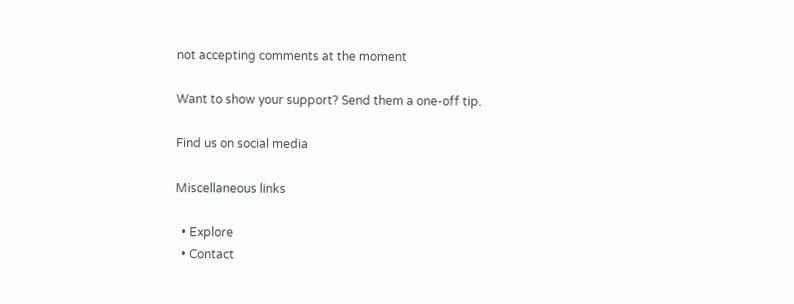not accepting comments at the moment

Want to show your support? Send them a one-off tip.

Find us on social media

Miscellaneous links

  • Explore
  • Contact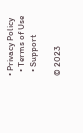• Privacy Policy
  • Terms of Use
  • Support

© 2023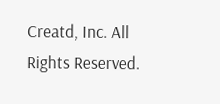Creatd, Inc. All Rights Reserved.